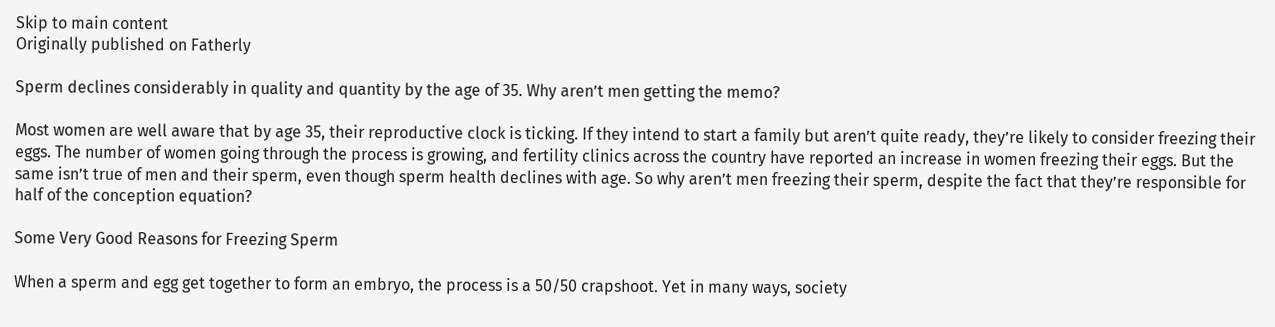Skip to main content
Originally published on Fatherly

Sperm declines considerably in quality and quantity by the age of 35. Why aren’t men getting the memo?

Most women are well aware that by age 35, their reproductive clock is ticking. If they intend to start a family but aren’t quite ready, they’re likely to consider freezing their eggs. The number of women going through the process is growing, and fertility clinics across the country have reported an increase in women freezing their eggs. But the same isn’t true of men and their sperm, even though sperm health declines with age. So why aren’t men freezing their sperm, despite the fact that they’re responsible for half of the conception equation?

Some Very Good Reasons for Freezing Sperm

When a sperm and egg get together to form an embryo, the process is a 50/50 crapshoot. Yet in many ways, society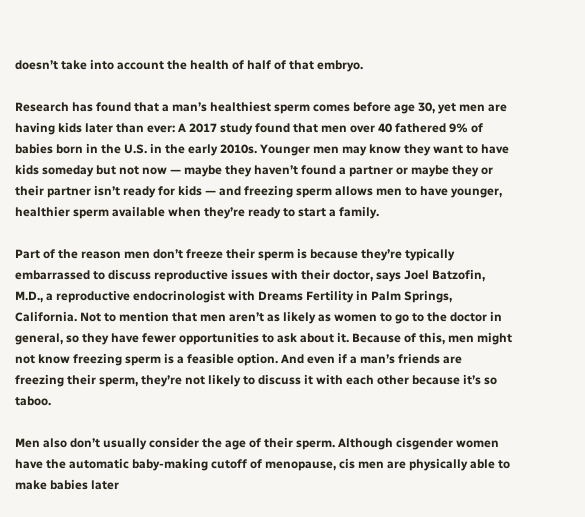doesn’t take into account the health of half of that embryo.

Research has found that a man’s healthiest sperm comes before age 30, yet men are having kids later than ever: A 2017 study found that men over 40 fathered 9% of babies born in the U.S. in the early 2010s. Younger men may know they want to have kids someday but not now — maybe they haven’t found a partner or maybe they or their partner isn’t ready for kids — and freezing sperm allows men to have younger, healthier sperm available when they’re ready to start a family.

Part of the reason men don’t freeze their sperm is because they’re typically embarrassed to discuss reproductive issues with their doctor, says Joel Batzofin, M.D., a reproductive endocrinologist with Dreams Fertility in Palm Springs, California. Not to mention that men aren’t as likely as women to go to the doctor in general, so they have fewer opportunities to ask about it. Because of this, men might not know freezing sperm is a feasible option. And even if a man’s friends are freezing their sperm, they’re not likely to discuss it with each other because it’s so taboo.

Men also don’t usually consider the age of their sperm. Although cisgender women have the automatic baby-making cutoff of menopause, cis men are physically able to make babies later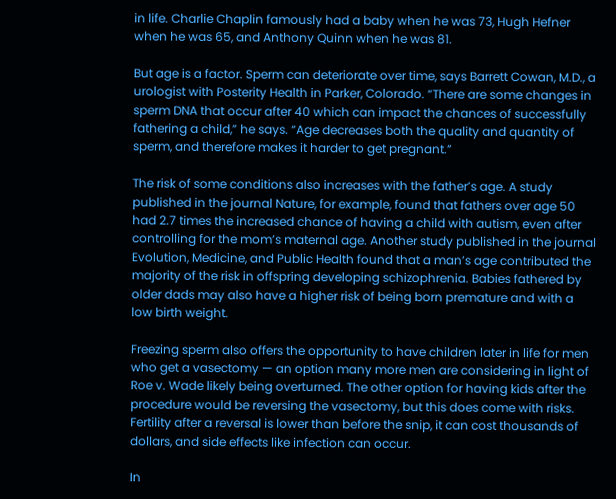in life. Charlie Chaplin famously had a baby when he was 73, Hugh Hefner when he was 65, and Anthony Quinn when he was 81.

But age is a factor. Sperm can deteriorate over time, says Barrett Cowan, M.D., a urologist with Posterity Health in Parker, Colorado. “There are some changes in sperm DNA that occur after 40 which can impact the chances of successfully fathering a child,” he says. “Age decreases both the quality and quantity of sperm, and therefore makes it harder to get pregnant.”

The risk of some conditions also increases with the father’s age. A study published in the journal Nature, for example, found that fathers over age 50 had 2.7 times the increased chance of having a child with autism, even after controlling for the mom’s maternal age. Another study published in the journal Evolution, Medicine, and Public Health found that a man’s age contributed the majority of the risk in offspring developing schizophrenia. Babies fathered by older dads may also have a higher risk of being born premature and with a low birth weight.

Freezing sperm also offers the opportunity to have children later in life for men who get a vasectomy — an option many more men are considering in light of Roe v. Wade likely being overturned. The other option for having kids after the procedure would be reversing the vasectomy, but this does come with risks. Fertility after a reversal is lower than before the snip, it can cost thousands of dollars, and side effects like infection can occur.

In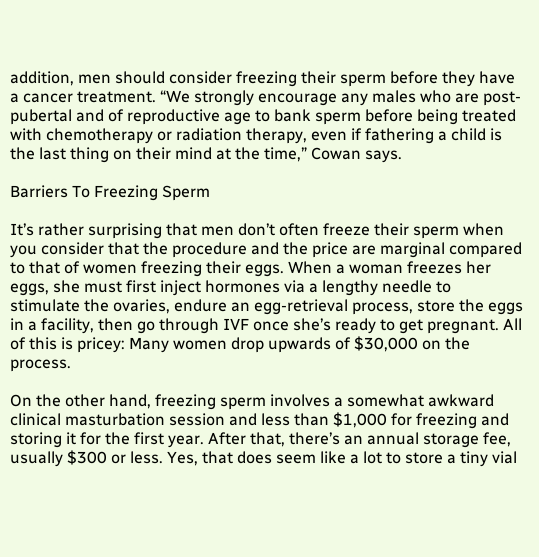addition, men should consider freezing their sperm before they have a cancer treatment. “We strongly encourage any males who are post-pubertal and of reproductive age to bank sperm before being treated with chemotherapy or radiation therapy, even if fathering a child is the last thing on their mind at the time,” Cowan says.

Barriers To Freezing Sperm

It’s rather surprising that men don’t often freeze their sperm when you consider that the procedure and the price are marginal compared to that of women freezing their eggs. When a woman freezes her eggs, she must first inject hormones via a lengthy needle to stimulate the ovaries, endure an egg-retrieval process, store the eggs in a facility, then go through IVF once she’s ready to get pregnant. All of this is pricey: Many women drop upwards of $30,000 on the process.

On the other hand, freezing sperm involves a somewhat awkward clinical masturbation session and less than $1,000 for freezing and storing it for the first year. After that, there’s an annual storage fee, usually $300 or less. Yes, that does seem like a lot to store a tiny vial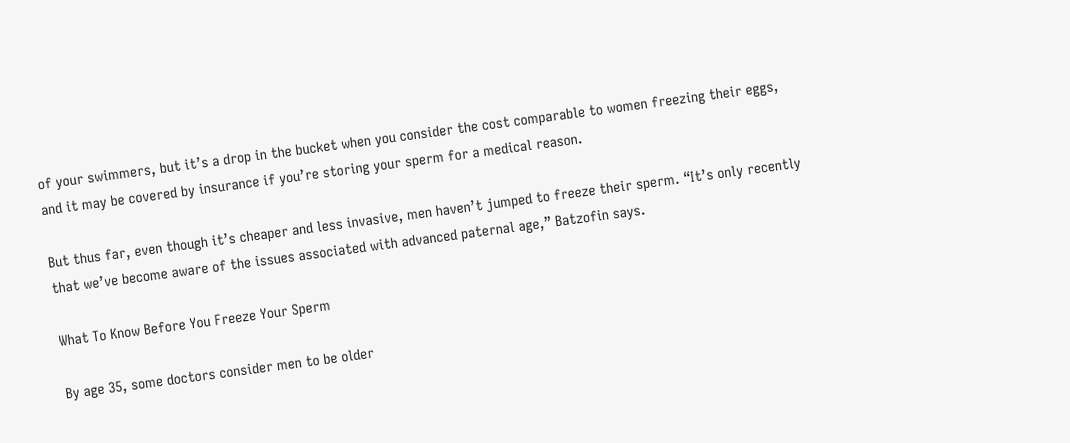of your swimmers, but it’s a drop in the bucket when you consider the cost comparable to women freezing their eggs, and it may be covered by insurance if you’re storing your sperm for a medical reason.

But thus far, even though it’s cheaper and less invasive, men haven’t jumped to freeze their sperm. “It’s only recently that we’ve become aware of the issues associated with advanced paternal age,” Batzofin says.

What To Know Before You Freeze Your Sperm

By age 35, some doctors consider men to be older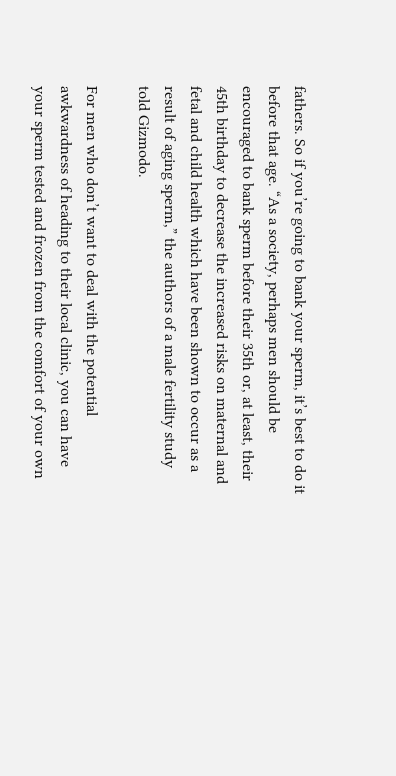fathers. So if you’re going to bank your sperm, it’s best to do it before that age. “As a society, perhaps men should be encouraged to bank sperm before their 35th or, at least, their 45th birthday to decrease the increased risks on maternal and fetal and child health which have been shown to occur as a result of aging sperm,” the authors of a male fertility study told Gizmodo.

For men who don’t want to deal with the potential awkwardness of heading to their local clinic, you can have your sperm tested and frozen from the comfort of your own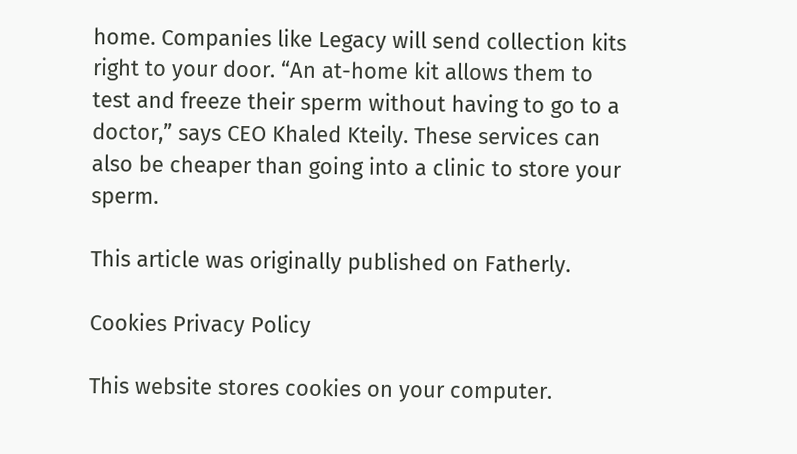home. Companies like Legacy will send collection kits right to your door. “An at-home kit allows them to test and freeze their sperm without having to go to a doctor,” says CEO Khaled Kteily. These services can also be cheaper than going into a clinic to store your sperm.

This article was originally published on Fatherly.

Cookies Privacy Policy

This website stores cookies on your computer.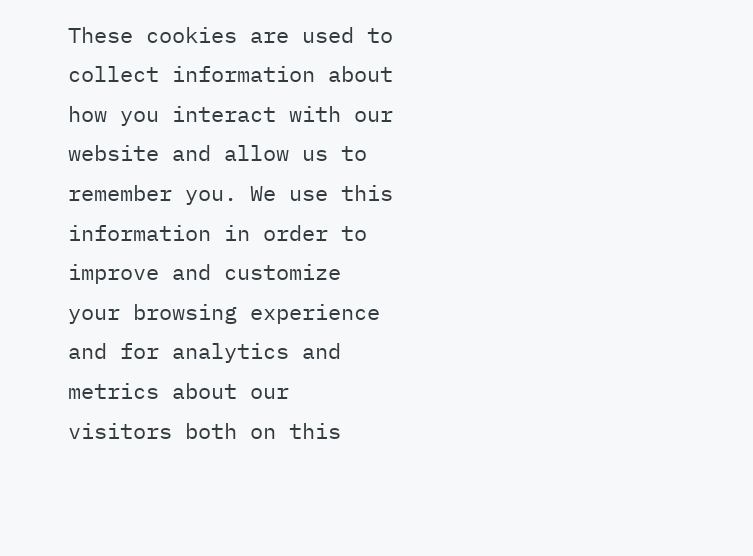These cookies are used to collect information about how you interact with our website and allow us to remember you. We use this information in order to improve and customize your browsing experience and for analytics and metrics about our visitors both on this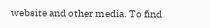website and other media. To find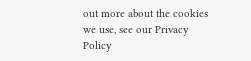out more about the cookies we use, see our Privacy Policy